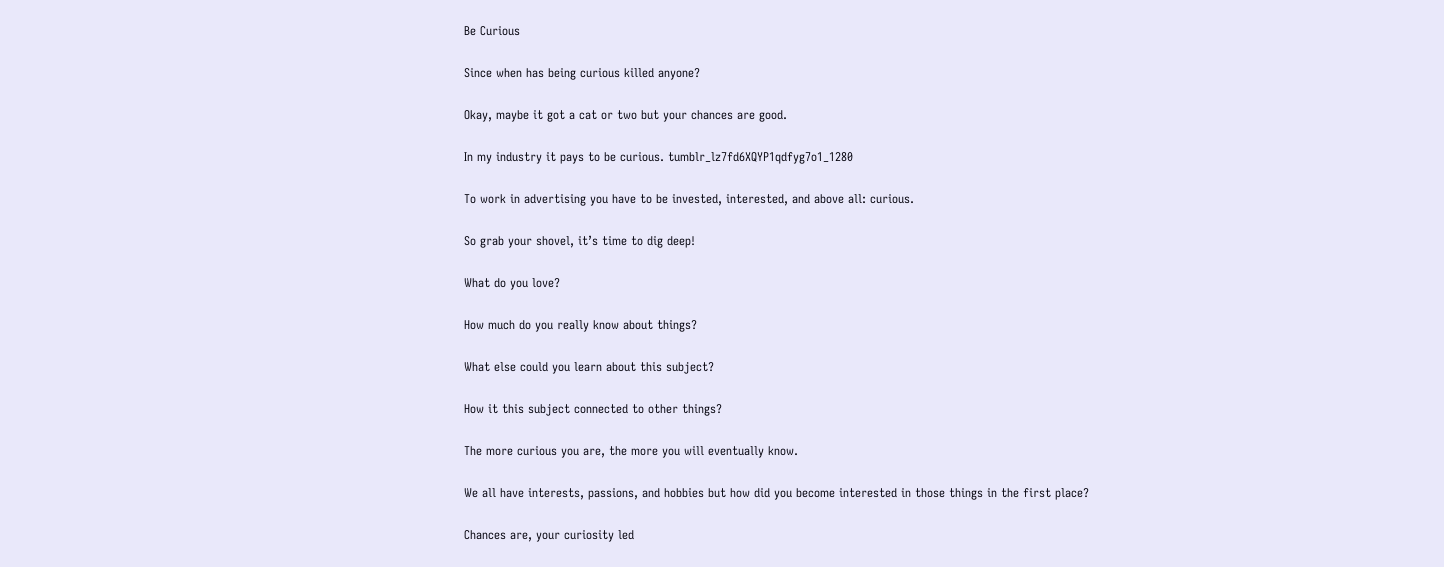Be Curious

Since when has being curious killed anyone?

Okay, maybe it got a cat or two but your chances are good.

In my industry it pays to be curious. tumblr_lz7fd6XQYP1qdfyg7o1_1280

To work in advertising you have to be invested, interested, and above all: curious.

So grab your shovel, it’s time to dig deep!

What do you love?

How much do you really know about things?

What else could you learn about this subject?

How it this subject connected to other things?

The more curious you are, the more you will eventually know.

We all have interests, passions, and hobbies but how did you become interested in those things in the first place?

Chances are, your curiosity led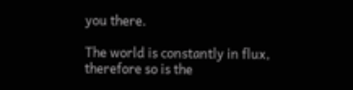you there.

The world is constantly in flux, therefore so is the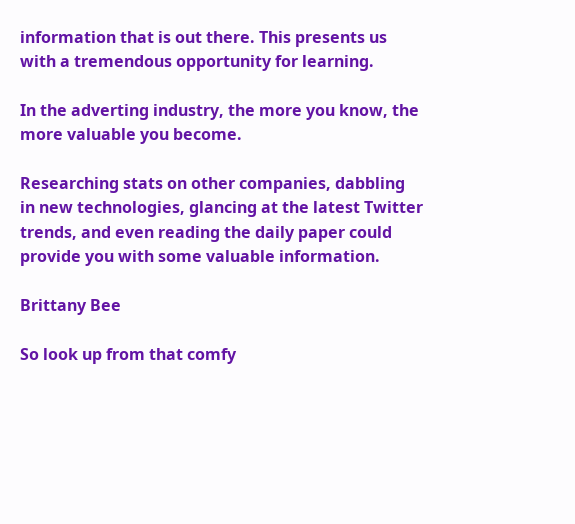information that is out there. This presents us with a tremendous opportunity for learning.

In the adverting industry, the more you know, the more valuable you become.

Researching stats on other companies, dabbling in new technologies, glancing at the latest Twitter trends, and even reading the daily paper could provide you with some valuable information.

Brittany Bee

So look up from that comfy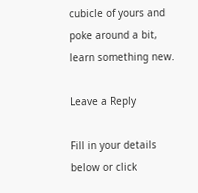cubicle of yours and poke around a bit, learn something new.

Leave a Reply

Fill in your details below or click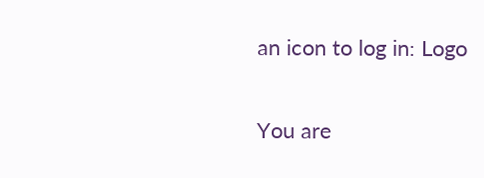an icon to log in: Logo

You are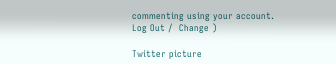commenting using your account. Log Out /  Change )

Twitter picture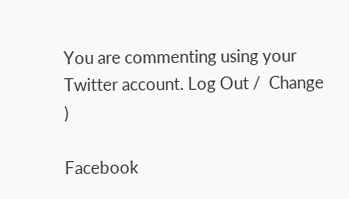You are commenting using your Twitter account. Log Out /  Change )

Facebook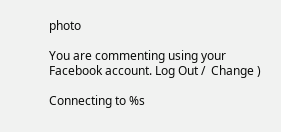photo

You are commenting using your Facebook account. Log Out /  Change )

Connecting to %s